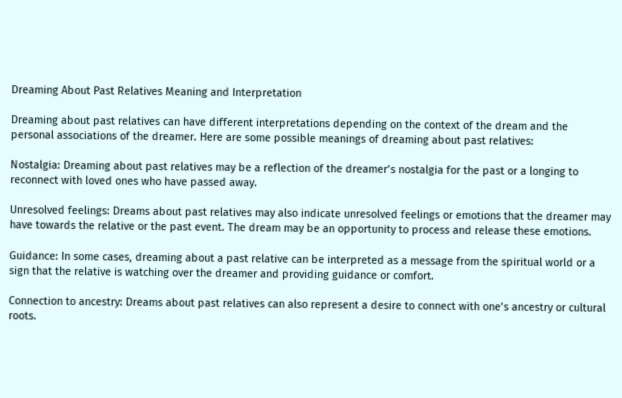Dreaming About Past Relatives Meaning and Interpretation

Dreaming about past relatives can have different interpretations depending on the context of the dream and the personal associations of the dreamer. Here are some possible meanings of dreaming about past relatives:

Nostalgia: Dreaming about past relatives may be a reflection of the dreamer’s nostalgia for the past or a longing to reconnect with loved ones who have passed away.

Unresolved feelings: Dreams about past relatives may also indicate unresolved feelings or emotions that the dreamer may have towards the relative or the past event. The dream may be an opportunity to process and release these emotions.

Guidance: In some cases, dreaming about a past relative can be interpreted as a message from the spiritual world or a sign that the relative is watching over the dreamer and providing guidance or comfort.

Connection to ancestry: Dreams about past relatives can also represent a desire to connect with one’s ancestry or cultural roots.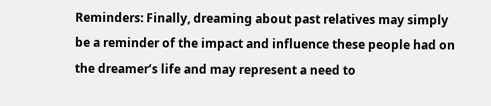Reminders: Finally, dreaming about past relatives may simply be a reminder of the impact and influence these people had on the dreamer’s life and may represent a need to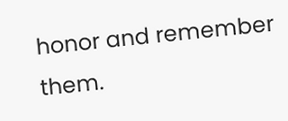honor and remember them.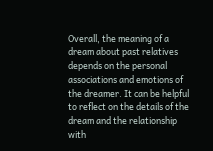Overall, the meaning of a dream about past relatives depends on the personal associations and emotions of the dreamer. It can be helpful to reflect on the details of the dream and the relationship with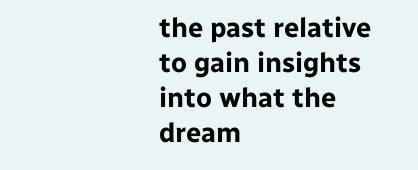the past relative to gain insights into what the dream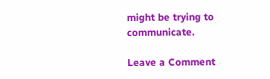might be trying to communicate.

Leave a Comment